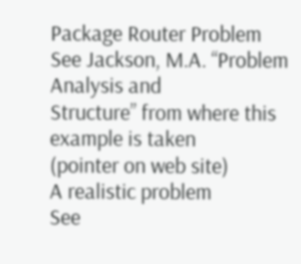Package Router Problem
See Jackson, M.A. “Problem Analysis and
Structure” from where this example is taken
(pointer on web site)
A realistic problem
See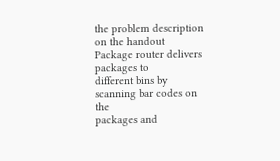the problem description on the handout
Package router delivers packages to
different bins by scanning bar codes on the
packages and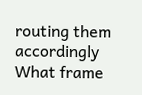routing them accordingly
What frame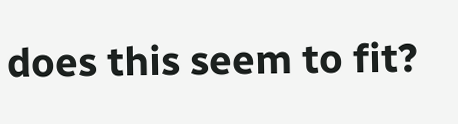does this seem to fit?